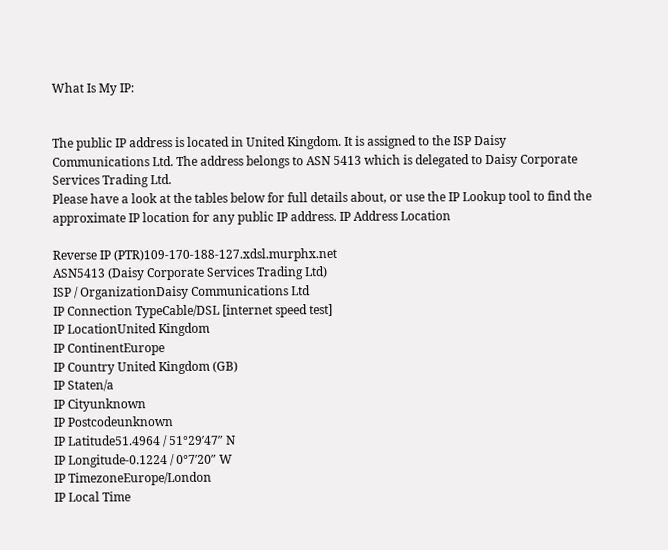What Is My IP:


The public IP address is located in United Kingdom. It is assigned to the ISP Daisy Communications Ltd. The address belongs to ASN 5413 which is delegated to Daisy Corporate Services Trading Ltd.
Please have a look at the tables below for full details about, or use the IP Lookup tool to find the approximate IP location for any public IP address. IP Address Location

Reverse IP (PTR)109-170-188-127.xdsl.murphx.net
ASN5413 (Daisy Corporate Services Trading Ltd)
ISP / OrganizationDaisy Communications Ltd
IP Connection TypeCable/DSL [internet speed test]
IP LocationUnited Kingdom
IP ContinentEurope
IP Country United Kingdom (GB)
IP Staten/a
IP Cityunknown
IP Postcodeunknown
IP Latitude51.4964 / 51°29′47″ N
IP Longitude-0.1224 / 0°7′20″ W
IP TimezoneEurope/London
IP Local Time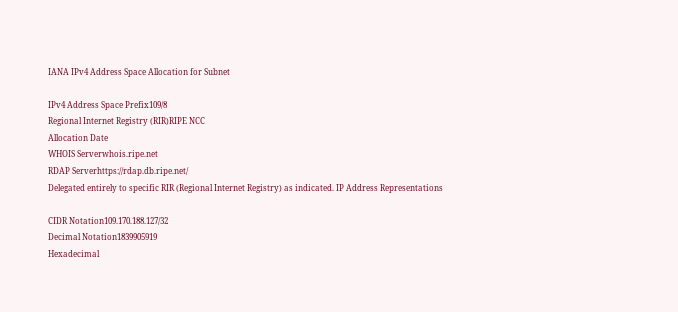IANA IPv4 Address Space Allocation for Subnet

IPv4 Address Space Prefix109/8
Regional Internet Registry (RIR)RIPE NCC
Allocation Date
WHOIS Serverwhois.ripe.net
RDAP Serverhttps://rdap.db.ripe.net/
Delegated entirely to specific RIR (Regional Internet Registry) as indicated. IP Address Representations

CIDR Notation109.170.188.127/32
Decimal Notation1839905919
Hexadecimal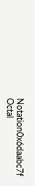Notation0x6daabc7f
Octal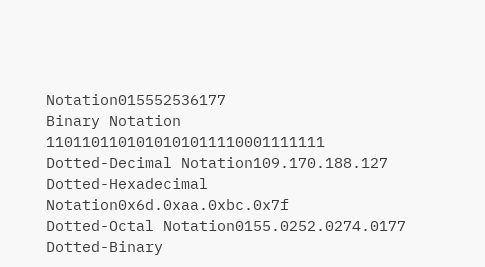Notation015552536177
Binary Notation 1101101101010101011110001111111
Dotted-Decimal Notation109.170.188.127
Dotted-Hexadecimal Notation0x6d.0xaa.0xbc.0x7f
Dotted-Octal Notation0155.0252.0274.0177
Dotted-Binary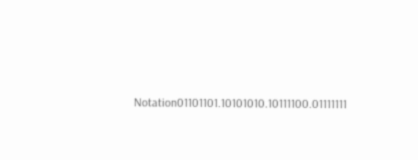Notation01101101.10101010.10111100.01111111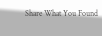Share What You Found